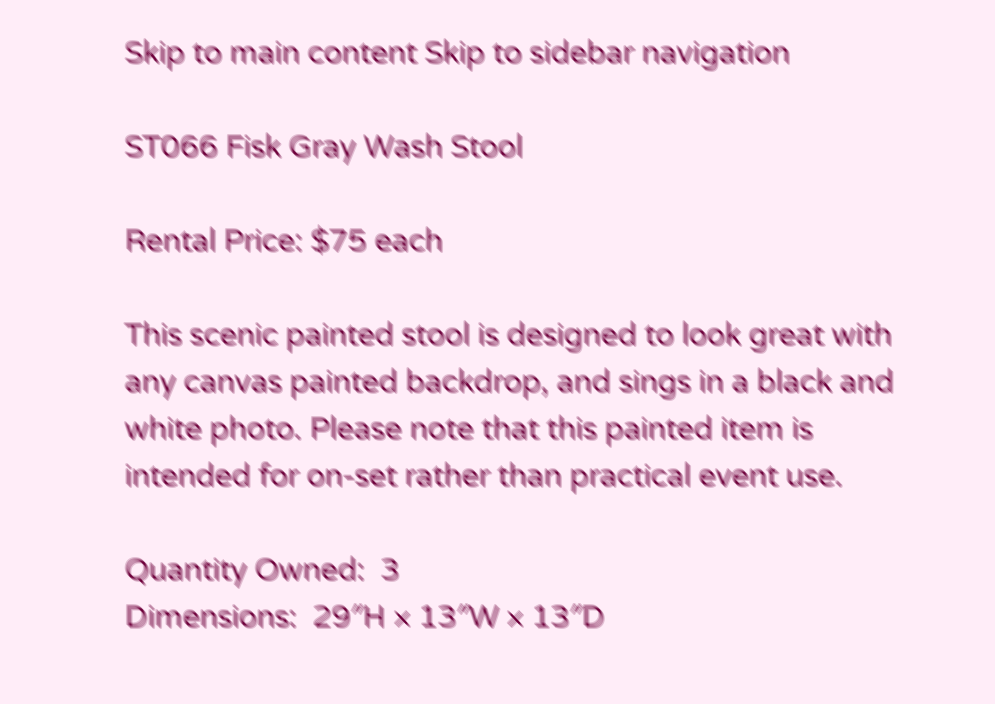Skip to main content Skip to sidebar navigation

ST066 Fisk Gray Wash Stool

Rental Price: $75 each

This scenic painted stool is designed to look great with any canvas painted backdrop, and sings in a black and white photo. Please note that this painted item is intended for on-set rather than practical event use.

Quantity Owned:  3
Dimensions:  29″H × 13″W × 13″D